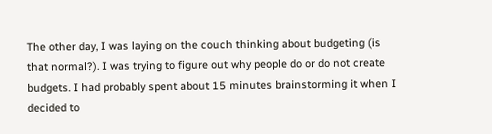The other day, I was laying on the couch thinking about budgeting (is that normal?). I was trying to figure out why people do or do not create budgets. I had probably spent about 15 minutes brainstorming it when I decided to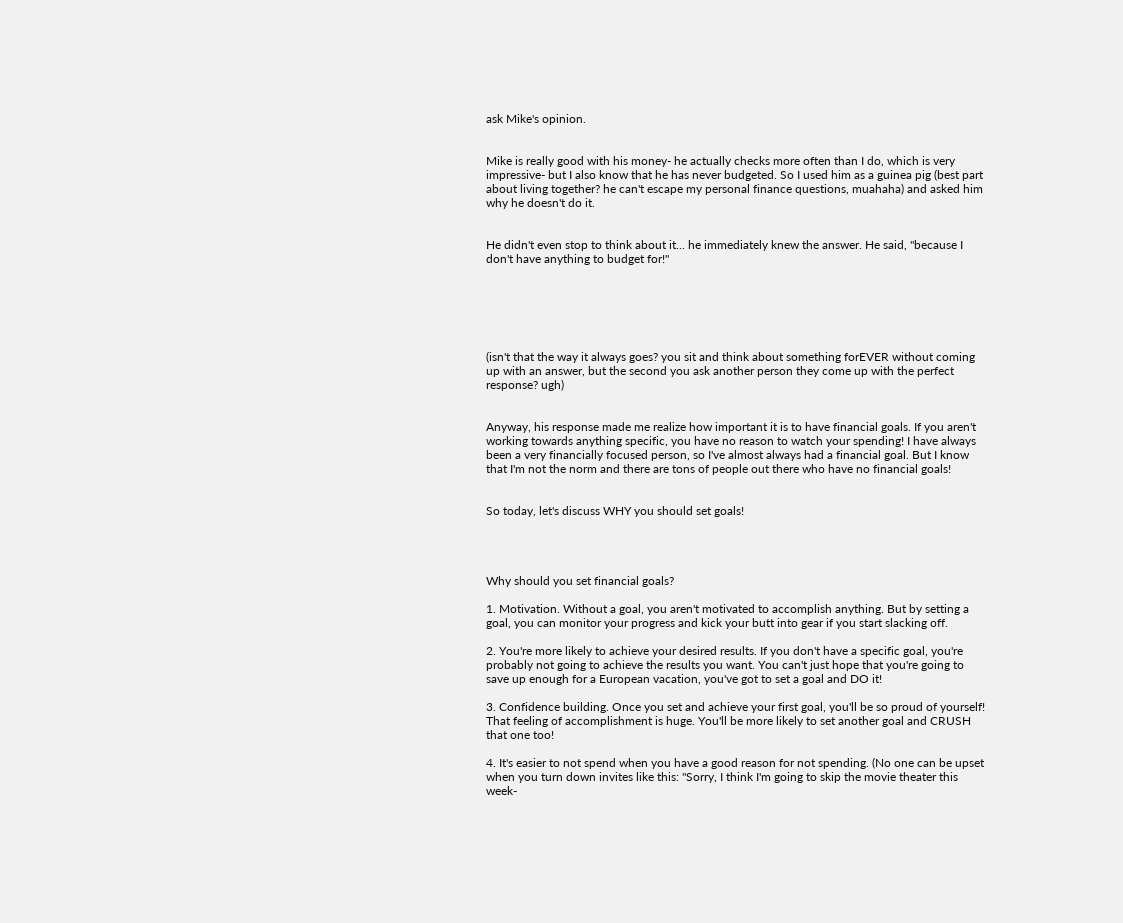ask Mike's opinion.


Mike is really good with his money- he actually checks more often than I do, which is very impressive- but I also know that he has never budgeted. So I used him as a guinea pig (best part about living together? he can't escape my personal finance questions, muahaha) and asked him why he doesn't do it.


He didn't even stop to think about it... he immediately knew the answer. He said, "because I don't have anything to budget for!"






(isn't that the way it always goes? you sit and think about something forEVER without coming up with an answer, but the second you ask another person they come up with the perfect response? ugh)


Anyway, his response made me realize how important it is to have financial goals. If you aren't working towards anything specific, you have no reason to watch your spending! I have always been a very financially focused person, so I've almost always had a financial goal. But I know that I'm not the norm and there are tons of people out there who have no financial goals!


So today, let's discuss WHY you should set goals!




Why should you set financial goals?

1. Motivation. Without a goal, you aren't motivated to accomplish anything. But by setting a goal, you can monitor your progress and kick your butt into gear if you start slacking off.

2. You're more likely to achieve your desired results. If you don't have a specific goal, you're probably not going to achieve the results you want. You can't just hope that you're going to save up enough for a European vacation, you've got to set a goal and DO it!

3. Confidence building. Once you set and achieve your first goal, you'll be so proud of yourself! That feeling of accomplishment is huge. You'll be more likely to set another goal and CRUSH that one too!

4. It's easier to not spend when you have a good reason for not spending. (No one can be upset when you turn down invites like this: "Sorry, I think I'm going to skip the movie theater this week-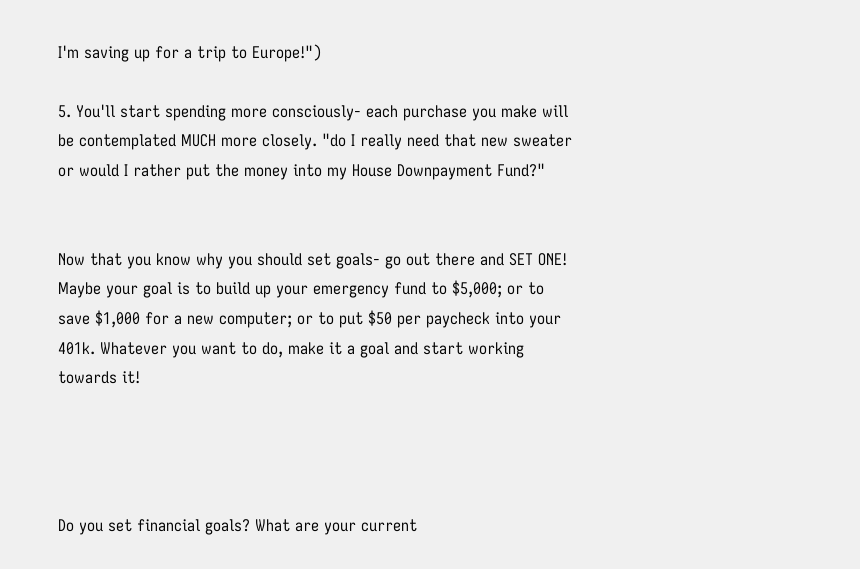I'm saving up for a trip to Europe!")

5. You'll start spending more consciously- each purchase you make will be contemplated MUCH more closely. "do I really need that new sweater or would I rather put the money into my House Downpayment Fund?"


Now that you know why you should set goals- go out there and SET ONE! Maybe your goal is to build up your emergency fund to $5,000; or to save $1,000 for a new computer; or to put $50 per paycheck into your 401k. Whatever you want to do, make it a goal and start working towards it!




Do you set financial goals? What are your current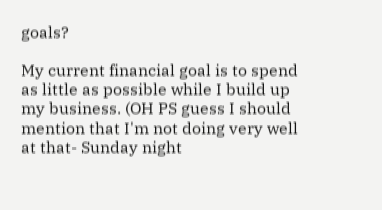goals?

My current financial goal is to spend as little as possible while I build up my business. (OH PS guess I should mention that I'm not doing very well at that- Sunday night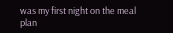was my first night on the meal plan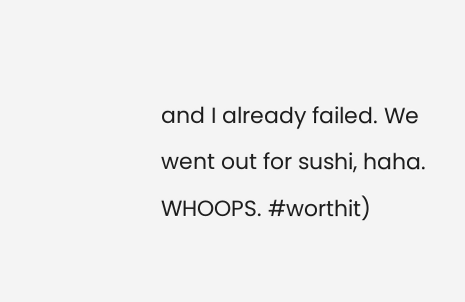and I already failed. We went out for sushi, haha. WHOOPS. #worthit)